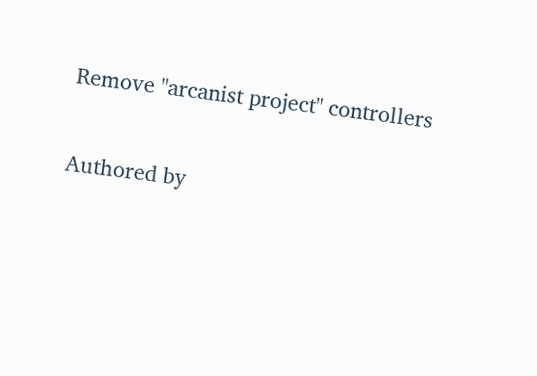Remove "arcanist project" controllers

Authored by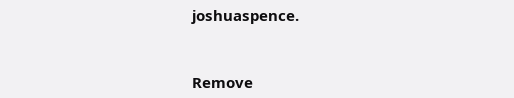joshuaspence.


Remove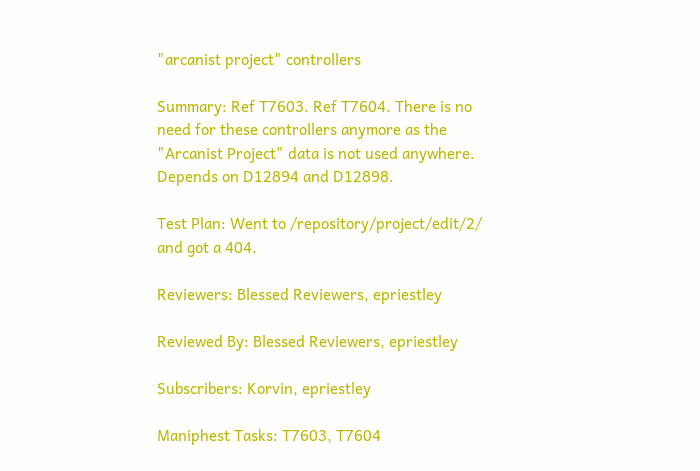"arcanist project" controllers

Summary: Ref T7603. Ref T7604. There is no need for these controllers anymore as the "Arcanist Project" data is not used anywhere. Depends on D12894 and D12898.

Test Plan: Went to /repository/project/edit/2/ and got a 404.

Reviewers: Blessed Reviewers, epriestley

Reviewed By: Blessed Reviewers, epriestley

Subscribers: Korvin, epriestley

Maniphest Tasks: T7603, T7604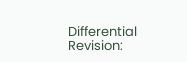Differential Revision: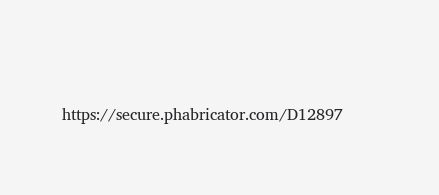https://secure.phabricator.com/D12897